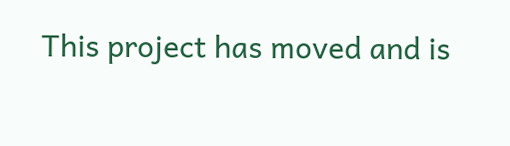This project has moved and is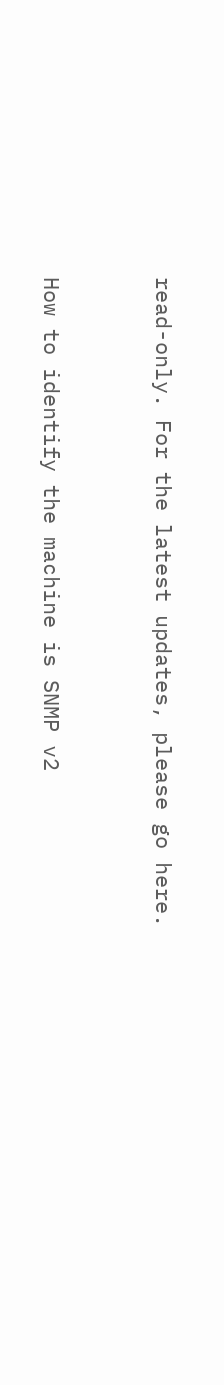read-only. For the latest updates, please go here.


How to identify the machine is SNMP v2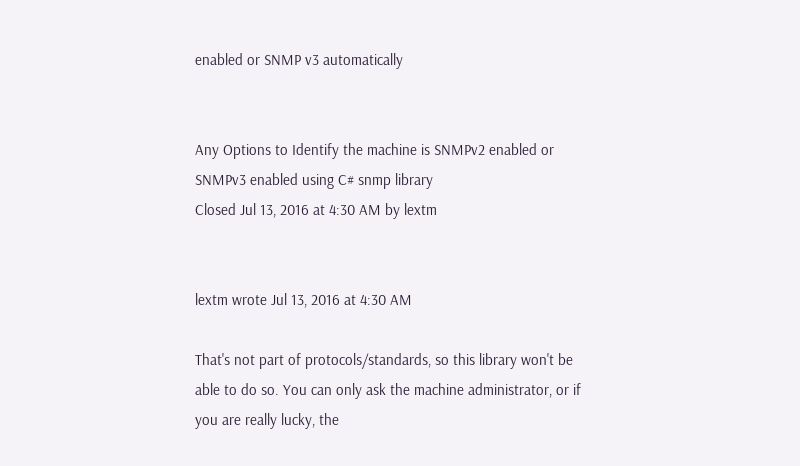enabled or SNMP v3 automatically


Any Options to Identify the machine is SNMPv2 enabled or SNMPv3 enabled using C# snmp library
Closed Jul 13, 2016 at 4:30 AM by lextm


lextm wrote Jul 13, 2016 at 4:30 AM

That's not part of protocols/standards, so this library won't be able to do so. You can only ask the machine administrator, or if you are really lucky, the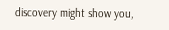discovery might show you,